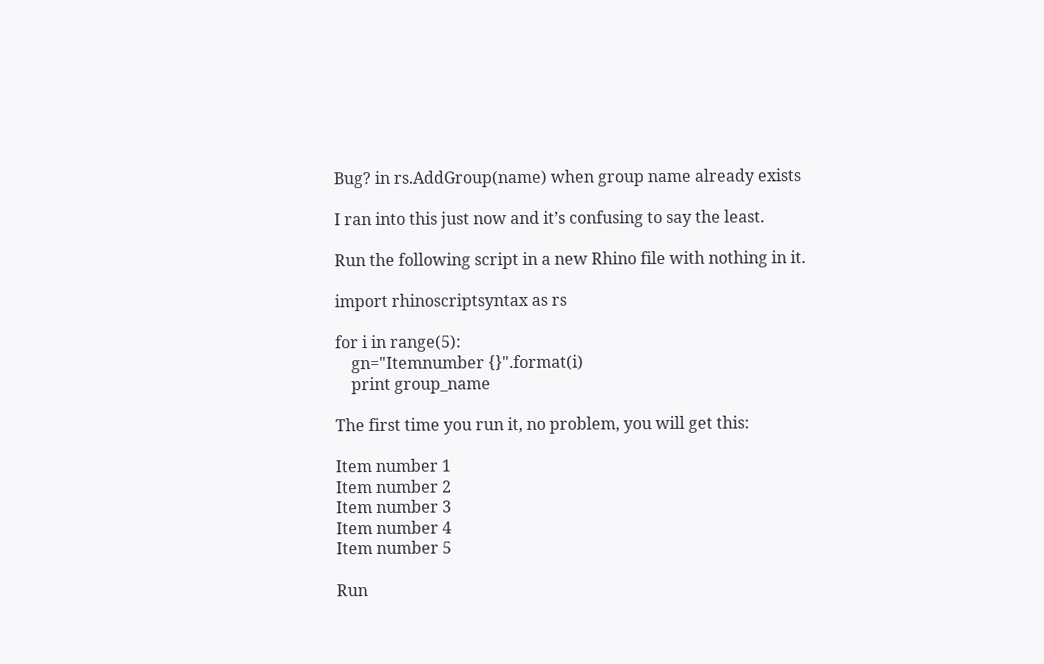Bug? in rs.AddGroup(name) when group name already exists

I ran into this just now and it’s confusing to say the least.

Run the following script in a new Rhino file with nothing in it.

import rhinoscriptsyntax as rs

for i in range(5):
    gn="Itemnumber {}".format(i)
    print group_name

The first time you run it, no problem, you will get this:

Item number 1
Item number 2
Item number 3
Item number 4
Item number 5

Run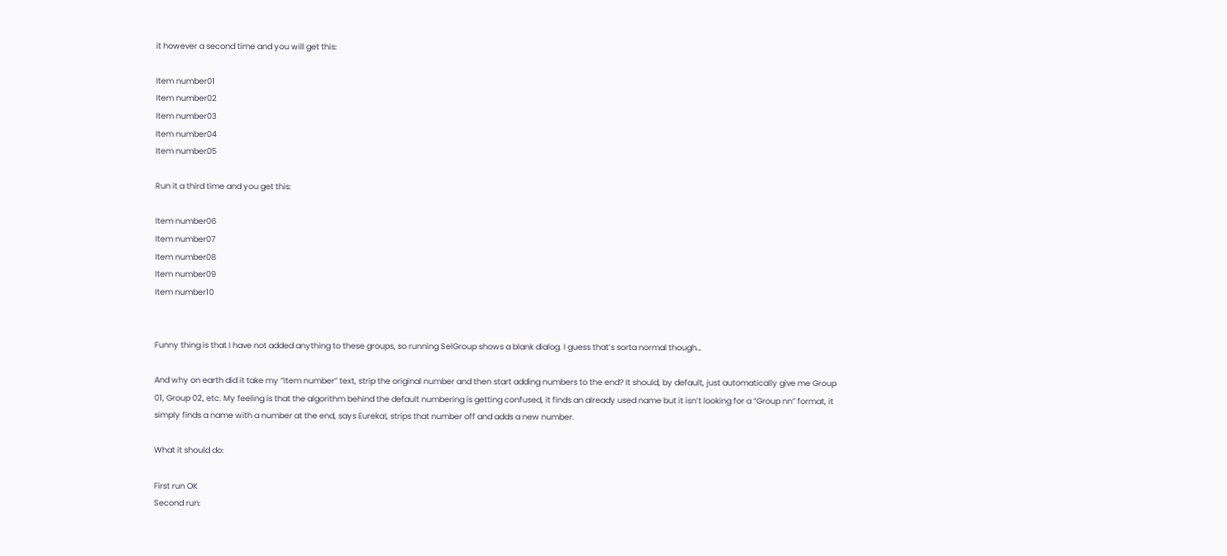it however a second time and you will get this:

Item number01
Item number02
Item number03
Item number04
Item number05

Run it a third time and you get this:

Item number06
Item number07
Item number08
Item number09
Item number10


Funny thing is that I have not added anything to these groups, so running SelGroup shows a blank dialog. I guess that’s sorta normal though…

And why on earth did it take my “Item number” text, strip the original number and then start adding numbers to the end? It should, by default, just automatically give me Group 01, Group 02, etc. My feeling is that the algorithm behind the default numbering is getting confused, it finds an already used name but it isn’t looking for a “Group nn” format, it simply finds a name with a number at the end, says Eureka!, strips that number off and adds a new number.

What it should do:

First run OK
Second run: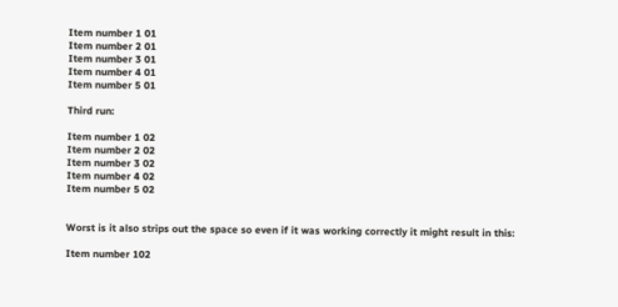Item number 1 01
Item number 2 01
Item number 3 01
Item number 4 01
Item number 5 01

Third run:

Item number 1 02
Item number 2 02
Item number 3 02
Item number 4 02
Item number 5 02


Worst is it also strips out the space so even if it was working correctly it might result in this:

Item number 102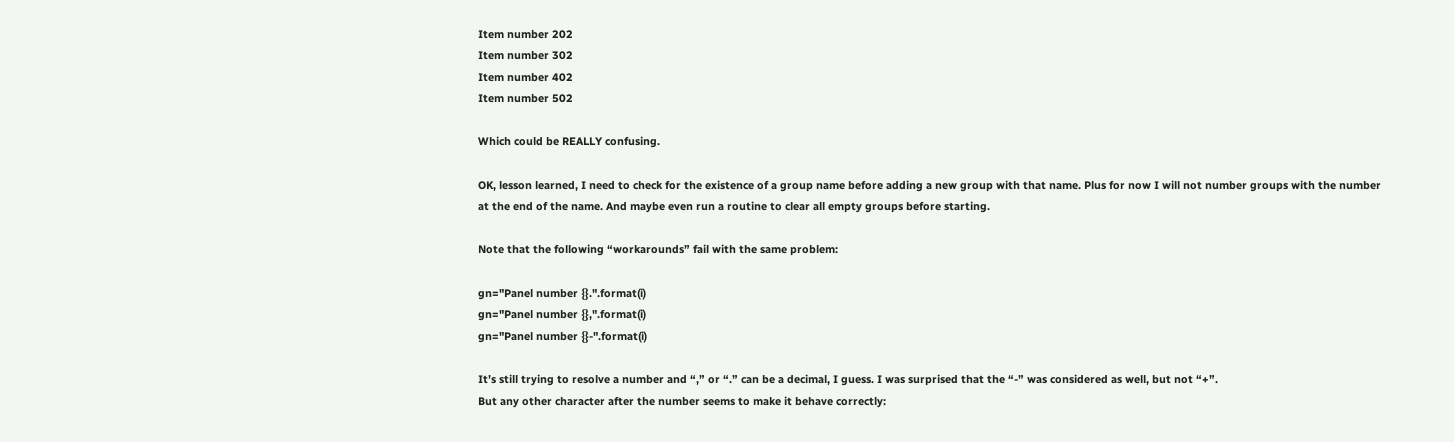Item number 202
Item number 302
Item number 402
Item number 502

Which could be REALLY confusing.

OK, lesson learned, I need to check for the existence of a group name before adding a new group with that name. Plus for now I will not number groups with the number at the end of the name. And maybe even run a routine to clear all empty groups before starting.

Note that the following “workarounds” fail with the same problem:

gn="Panel number {}.".format(i)
gn="Panel number {},".format(i)
gn="Panel number {}-".format(i)

It’s still trying to resolve a number and “,” or “.” can be a decimal, I guess. I was surprised that the “-” was considered as well, but not “+”.
But any other character after the number seems to make it behave correctly: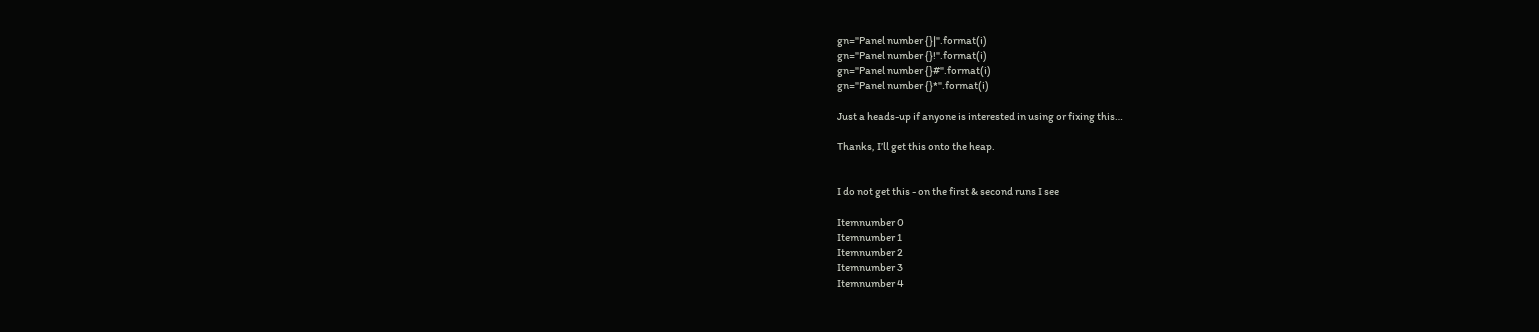gn="Panel number {}|".format(i)
gn="Panel number {}!".format(i)
gn="Panel number {}#".format(i)
gn="Panel number {}*".format(i)

Just a heads-up if anyone is interested in using or fixing this…

Thanks, I’ll get this onto the heap.


I do not get this - on the first & second runs I see

Itemnumber 0
Itemnumber 1
Itemnumber 2
Itemnumber 3
Itemnumber 4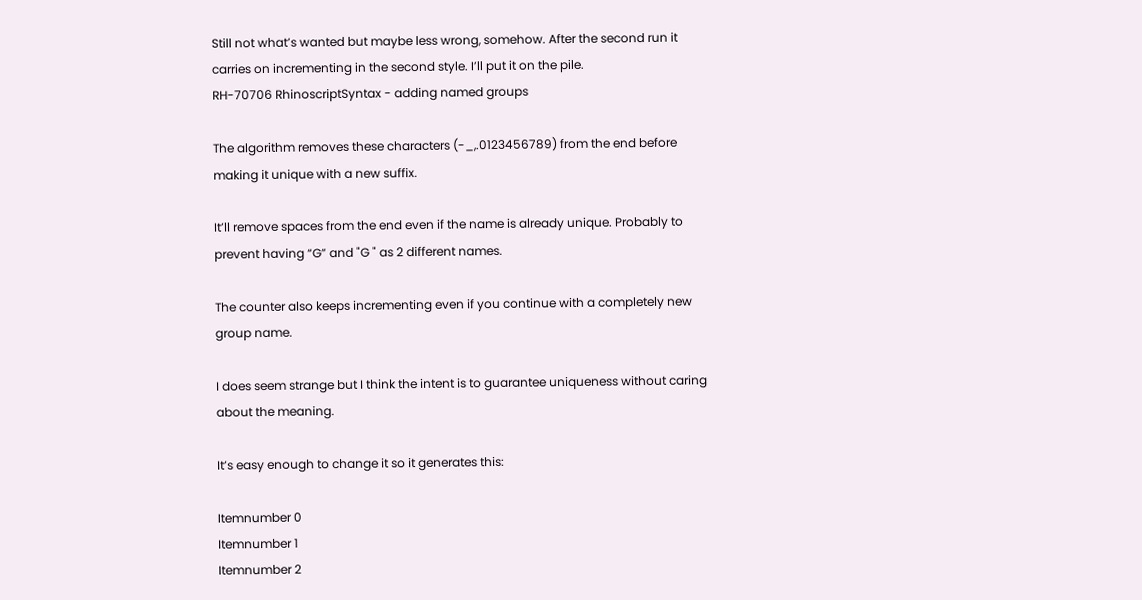Still not what’s wanted but maybe less wrong, somehow. After the second run it carries on incrementing in the second style. I’ll put it on the pile.
RH-70706 RhinoscriptSyntax - adding named groups

The algorithm removes these characters (-_,.0123456789) from the end before making it unique with a new suffix.

It’ll remove spaces from the end even if the name is already unique. Probably to prevent having “G” and "G " as 2 different names.

The counter also keeps incrementing even if you continue with a completely new group name.

I does seem strange but I think the intent is to guarantee uniqueness without caring about the meaning.

It’s easy enough to change it so it generates this:

Itemnumber 0
Itemnumber 1
Itemnumber 2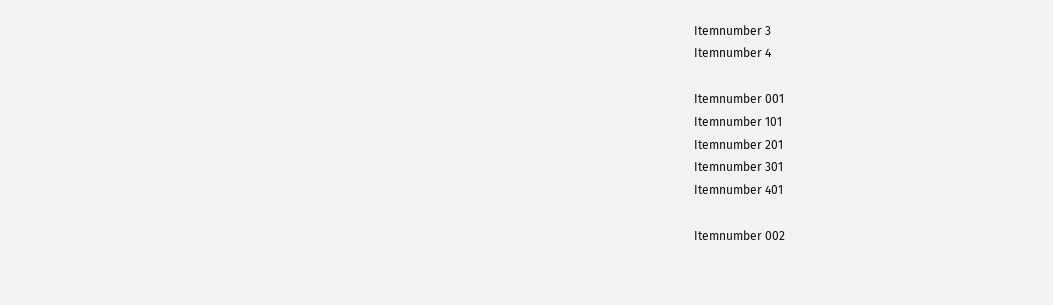Itemnumber 3
Itemnumber 4

Itemnumber 001
Itemnumber 101
Itemnumber 201
Itemnumber 301
Itemnumber 401

Itemnumber 002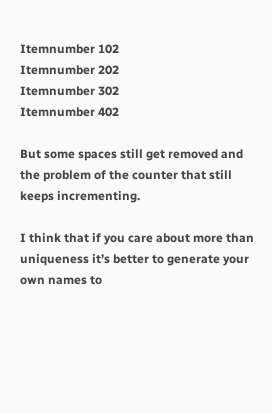Itemnumber 102
Itemnumber 202
Itemnumber 302
Itemnumber 402

But some spaces still get removed and the problem of the counter that still keeps incrementing.

I think that if you care about more than uniqueness it’s better to generate your own names to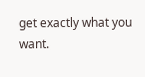get exactly what you want.